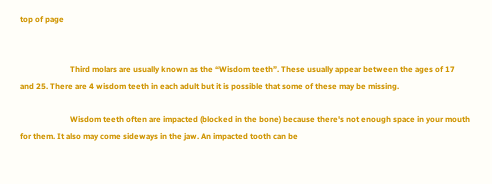top of page


                         Third molars are usually known as the “Wisdom teeth”. These usually appear between the ages of 17 and 25. There are 4 wisdom teeth in each adult but it is possible that some of these may be missing.

                         Wisdom teeth often are impacted (blocked in the bone) because there's not enough space in your mouth for them. It also may come sideways in the jaw. An impacted tooth can be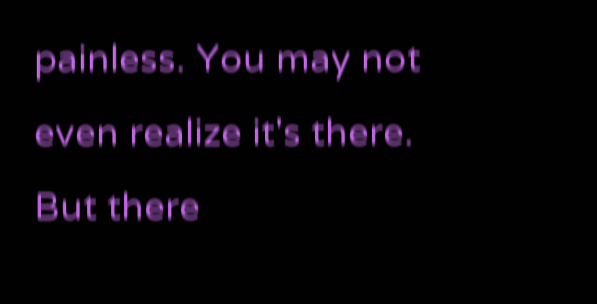painless. You may not even realize it's there. But there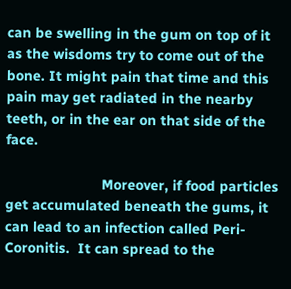can be swelling in the gum on top of it as the wisdoms try to come out of the bone. It might pain that time and this pain may get radiated in the nearby teeth, or in the ear on that side of the face.

                        Moreover, if food particles get accumulated beneath the gums, it can lead to an infection called Peri-Coronitis.  It can spread to the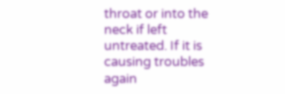throat or into the neck if left untreated. If it is causing troubles again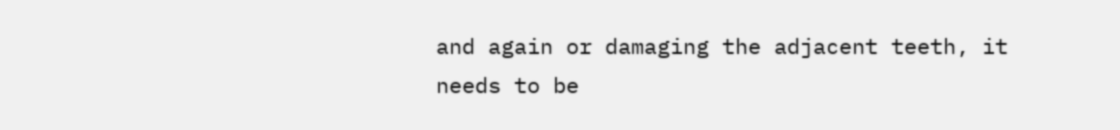and again or damaging the adjacent teeth, it needs to be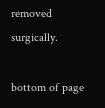removed surgically.

bottom of page